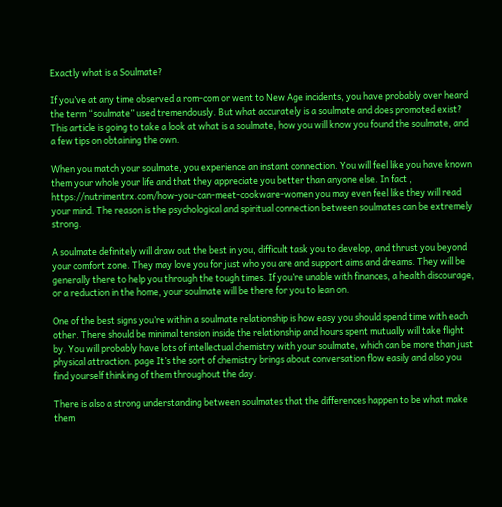Exactly what is a Soulmate?

If you’ve at any time observed a rom-com or went to New Age incidents, you have probably over heard the term “soulmate” used tremendously. But what accurately is a soulmate and does promoted exist? This article is going to take a look at what is a soulmate, how you will know you found the soulmate, and a few tips on obtaining the own.

When you match your soulmate, you experience an instant connection. You will feel like you have known them your whole your life and that they appreciate you better than anyone else. In fact , https://nutrimentrx.com/how-you-can-meet-cookware-women you may even feel like they will read your mind. The reason is the psychological and spiritual connection between soulmates can be extremely strong.

A soulmate definitely will draw out the best in you, difficult task you to develop, and thrust you beyond your comfort zone. They may love you for just who you are and support aims and dreams. They will be generally there to help you through the tough times. If you’re unable with finances, a health discourage, or a reduction in the home, your soulmate will be there for you to lean on.

One of the best signs you’re within a soulmate relationship is how easy you should spend time with each other. There should be minimal tension inside the relationship and hours spent mutually will take flight by. You will probably have lots of intellectual chemistry with your soulmate, which can be more than just physical attraction. page It’s the sort of chemistry brings about conversation flow easily and also you find yourself thinking of them throughout the day.

There is also a strong understanding between soulmates that the differences happen to be what make them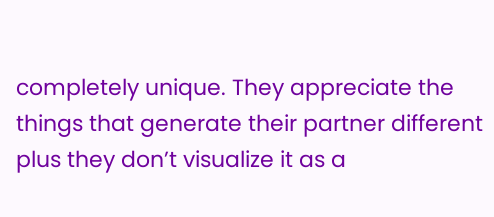completely unique. They appreciate the things that generate their partner different plus they don’t visualize it as a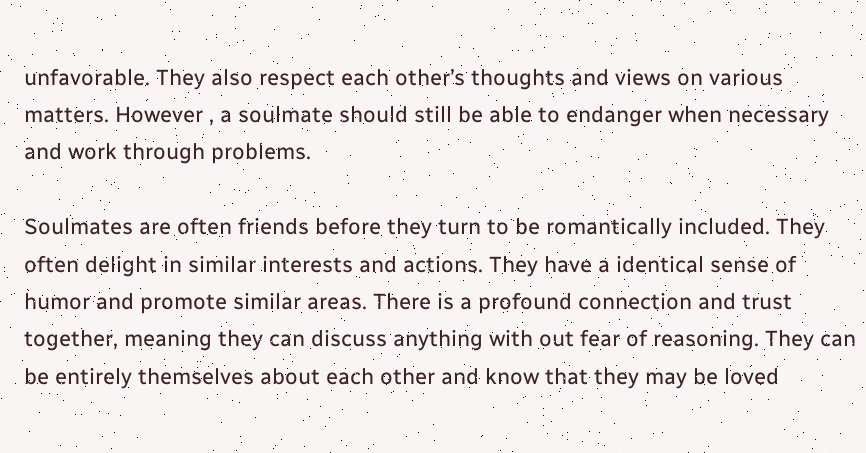unfavorable. They also respect each other’s thoughts and views on various matters. However , a soulmate should still be able to endanger when necessary and work through problems.

Soulmates are often friends before they turn to be romantically included. They often delight in similar interests and actions. They have a identical sense of humor and promote similar areas. There is a profound connection and trust together, meaning they can discuss anything with out fear of reasoning. They can be entirely themselves about each other and know that they may be loved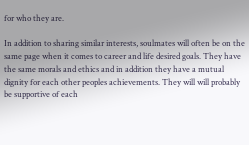for who they are.

In addition to sharing similar interests, soulmates will often be on the same page when it comes to career and life desired goals. They have the same morals and ethics and in addition they have a mutual dignity for each other peoples achievements. They will will probably be supportive of each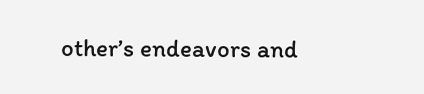other’s endeavors and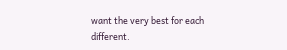want the very best for each different.